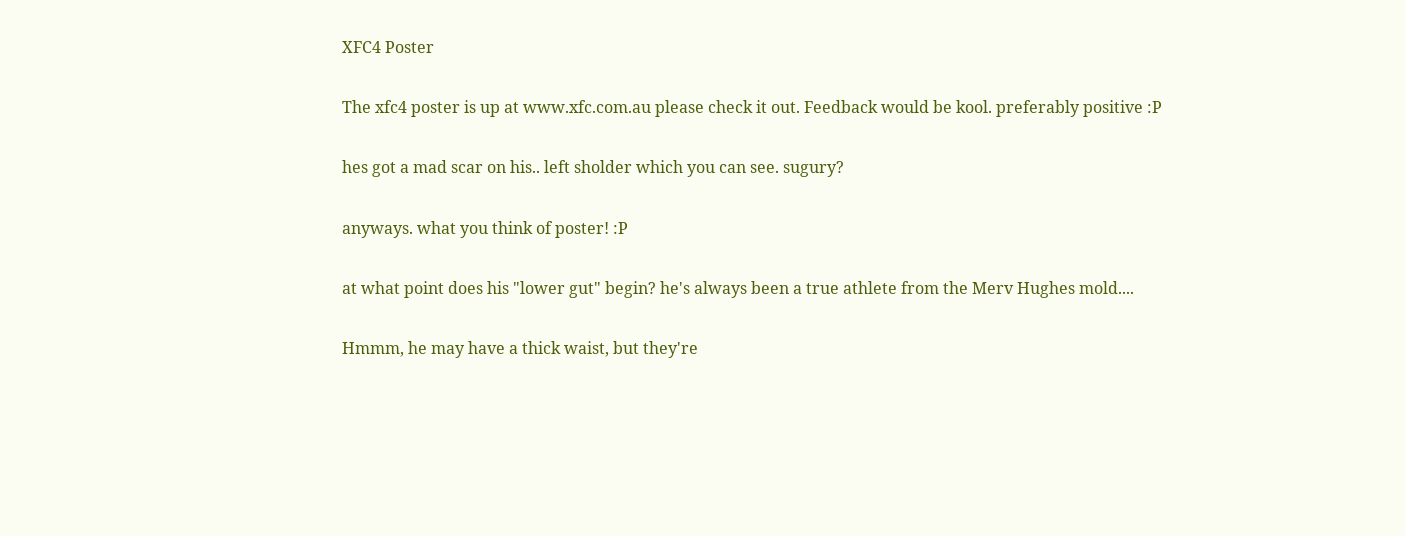XFC4 Poster

The xfc4 poster is up at www.xfc.com.au please check it out. Feedback would be kool. preferably positive :P

hes got a mad scar on his.. left sholder which you can see. sugury?

anyways. what you think of poster! :P

at what point does his "lower gut" begin? he's always been a true athlete from the Merv Hughes mold....

Hmmm, he may have a thick waist, but they're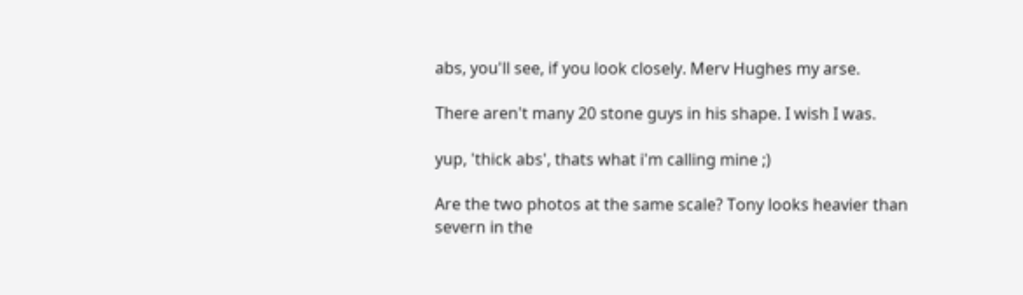abs, you'll see, if you look closely. Merv Hughes my arse.

There aren't many 20 stone guys in his shape. I wish I was.

yup, 'thick abs', thats what i'm calling mine ;)

Are the two photos at the same scale? Tony looks heavier than severn in the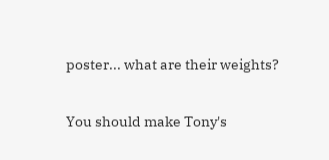poster... what are their weights?

You should make Tony's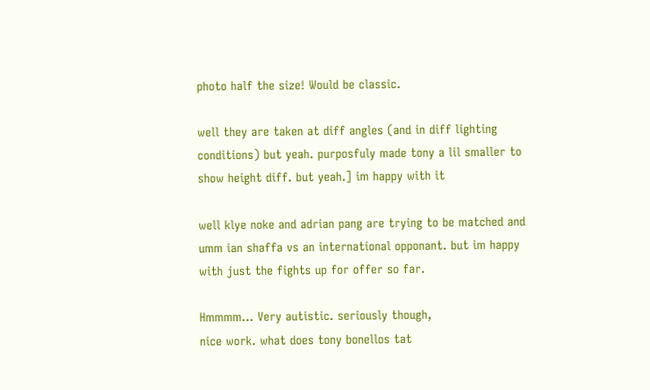photo half the size! Would be classic.

well they are taken at diff angles (and in diff lighting conditions) but yeah. purposfuly made tony a lil smaller to show height diff. but yeah.] im happy with it

well klye noke and adrian pang are trying to be matched and umm ian shaffa vs an international opponant. but im happy with just the fights up for offer so far.

Hmmmm... Very autistic. seriously though,
nice work. what does tony bonellos tat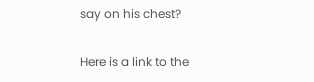say on his chest?

Here is a link to the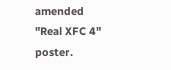amended "Real XFC 4" poster.